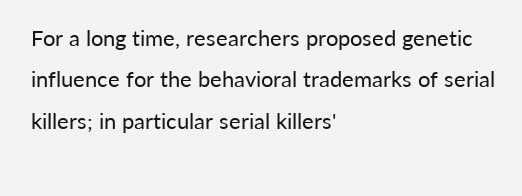For a long time, researchers proposed genetic influence for the behavioral trademarks of serial killers; in particular serial killers'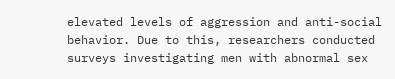elevated levels of aggression and anti-social behavior. Due to this, researchers conducted surveys investigating men with abnormal sex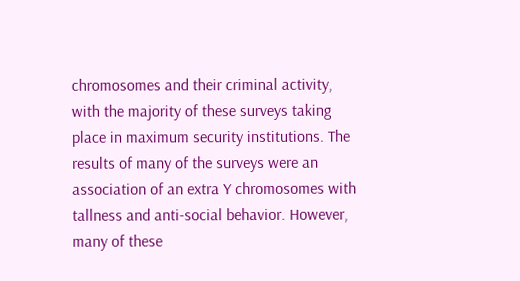chromosomes and their criminal activity, with the majority of these surveys taking place in maximum security institutions. The results of many of the surveys were an association of an extra Y chromosomes with tallness and anti-social behavior. However, many of these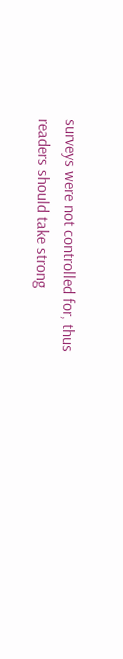surveys were not controlled for, thus readers should take strong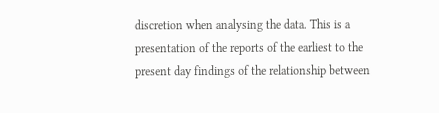discretion when analysing the data. This is a presentation of the reports of the earliest to the present day findings of the relationship between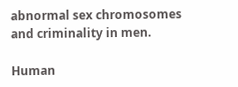abnormal sex chromosomes and criminality in men.

Human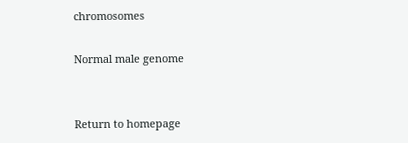chromosomes

Normal male genome


Return to homepage